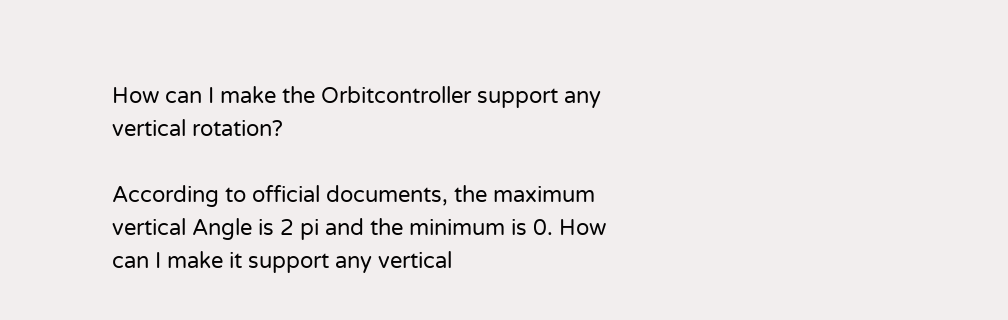How can I make the Orbitcontroller support any vertical rotation?

According to official documents, the maximum vertical Angle is 2 pi and the minimum is 0. How can I make it support any vertical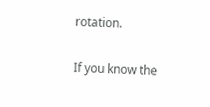rotation.

If you know the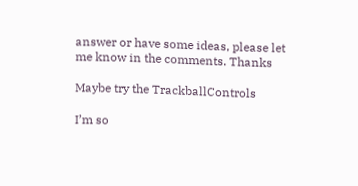answer or have some ideas, please let me know in the comments. Thanks

Maybe try the TrackballControls

I’m so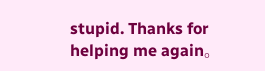stupid. Thanks for helping me again。